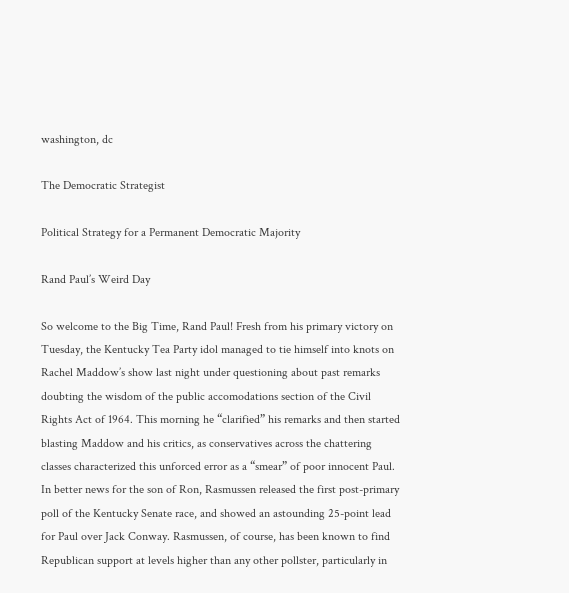washington, dc

The Democratic Strategist

Political Strategy for a Permanent Democratic Majority

Rand Paul’s Weird Day

So welcome to the Big Time, Rand Paul! Fresh from his primary victory on Tuesday, the Kentucky Tea Party idol managed to tie himself into knots on Rachel Maddow’s show last night under questioning about past remarks doubting the wisdom of the public accomodations section of the Civil Rights Act of 1964. This morning he “clarified” his remarks and then started blasting Maddow and his critics, as conservatives across the chattering classes characterized this unforced error as a “smear” of poor innocent Paul.
In better news for the son of Ron, Rasmussen released the first post-primary poll of the Kentucky Senate race, and showed an astounding 25-point lead for Paul over Jack Conway. Rasmussen, of course, has been known to find Republican support at levels higher than any other pollster, particularly in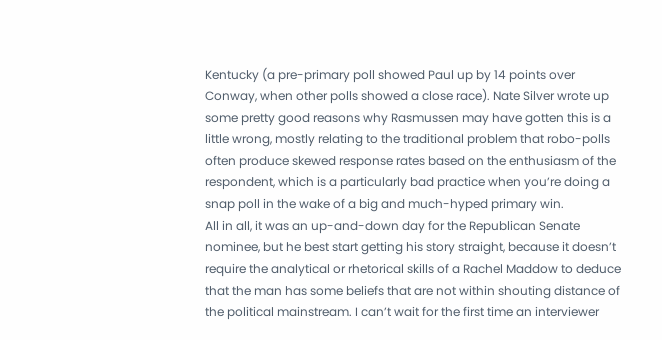Kentucky (a pre-primary poll showed Paul up by 14 points over Conway, when other polls showed a close race). Nate Silver wrote up some pretty good reasons why Rasmussen may have gotten this is a little wrong, mostly relating to the traditional problem that robo-polls often produce skewed response rates based on the enthusiasm of the respondent, which is a particularly bad practice when you’re doing a snap poll in the wake of a big and much-hyped primary win.
All in all, it was an up-and-down day for the Republican Senate nominee, but he best start getting his story straight, because it doesn’t require the analytical or rhetorical skills of a Rachel Maddow to deduce that the man has some beliefs that are not within shouting distance of the political mainstream. I can’t wait for the first time an interviewer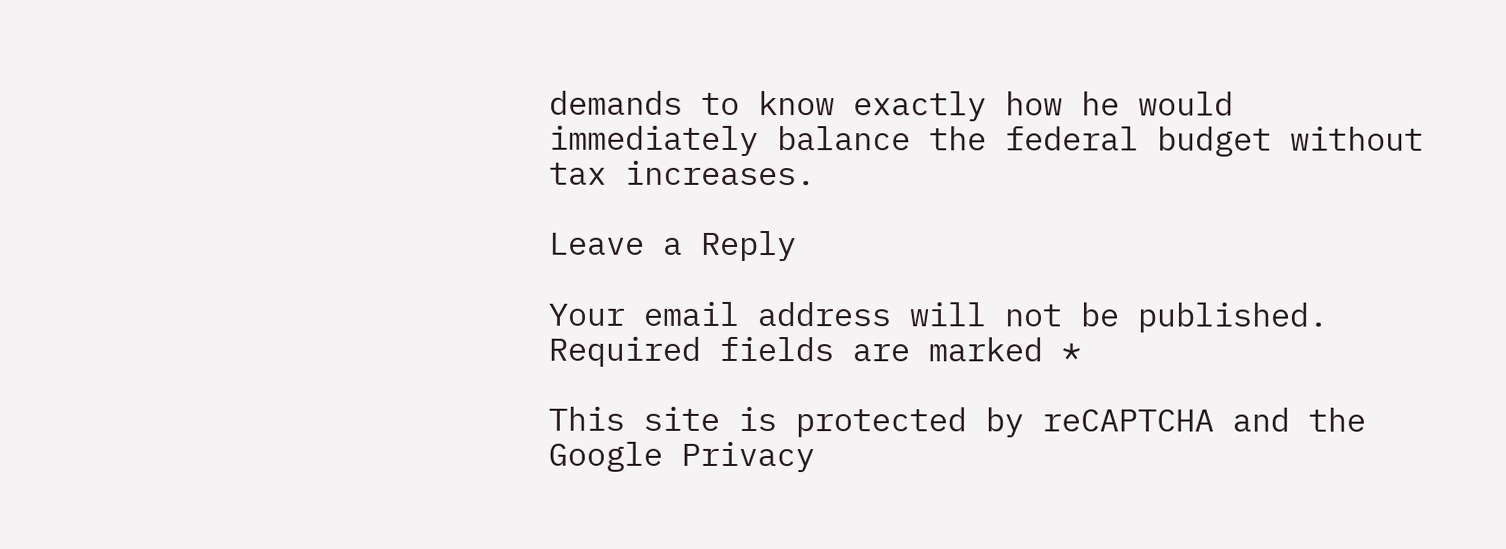demands to know exactly how he would immediately balance the federal budget without tax increases.

Leave a Reply

Your email address will not be published. Required fields are marked *

This site is protected by reCAPTCHA and the Google Privacy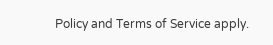Policy and Terms of Service apply.